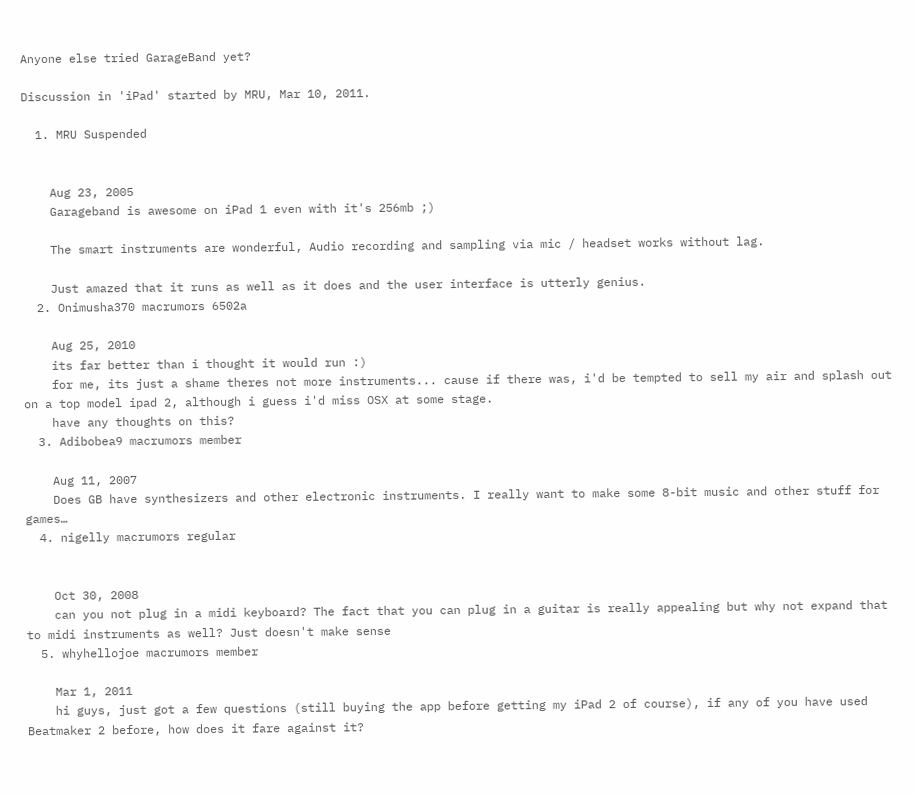Anyone else tried GarageBand yet?

Discussion in 'iPad' started by MRU, Mar 10, 2011.

  1. MRU Suspended


    Aug 23, 2005
    Garageband is awesome on iPad 1 even with it's 256mb ;)

    The smart instruments are wonderful, Audio recording and sampling via mic / headset works without lag.

    Just amazed that it runs as well as it does and the user interface is utterly genius.
  2. Onimusha370 macrumors 6502a

    Aug 25, 2010
    its far better than i thought it would run :)
    for me, its just a shame theres not more instruments... cause if there was, i'd be tempted to sell my air and splash out on a top model ipad 2, although i guess i'd miss OSX at some stage.
    have any thoughts on this?
  3. Adibobea9 macrumors member

    Aug 11, 2007
    Does GB have synthesizers and other electronic instruments. I really want to make some 8-bit music and other stuff for games…
  4. nigelly macrumors regular


    Oct 30, 2008
    can you not plug in a midi keyboard? The fact that you can plug in a guitar is really appealing but why not expand that to midi instruments as well? Just doesn't make sense
  5. whyhellojoe macrumors member

    Mar 1, 2011
    hi guys, just got a few questions (still buying the app before getting my iPad 2 of course), if any of you have used Beatmaker 2 before, how does it fare against it?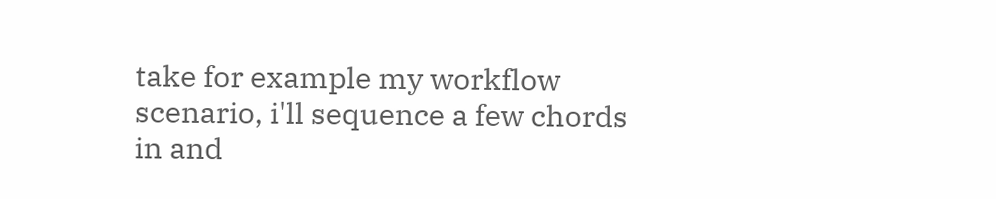take for example my workflow scenario, i'll sequence a few chords in and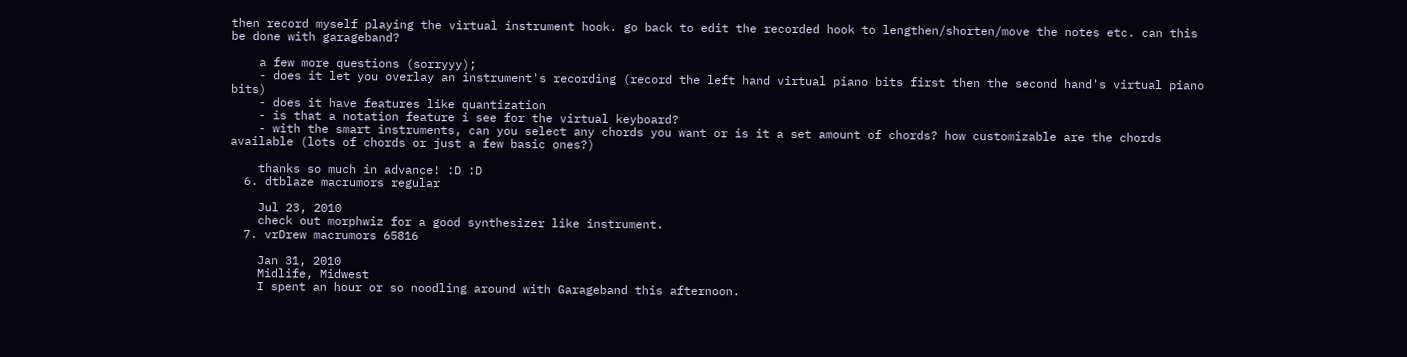then record myself playing the virtual instrument hook. go back to edit the recorded hook to lengthen/shorten/move the notes etc. can this be done with garageband?

    a few more questions (sorryyy);
    - does it let you overlay an instrument's recording (record the left hand virtual piano bits first then the second hand's virtual piano bits)
    - does it have features like quantization
    - is that a notation feature i see for the virtual keyboard?
    - with the smart instruments, can you select any chords you want or is it a set amount of chords? how customizable are the chords available (lots of chords or just a few basic ones?)

    thanks so much in advance! :D :D
  6. dtblaze macrumors regular

    Jul 23, 2010
    check out morphwiz for a good synthesizer like instrument.
  7. vrDrew macrumors 65816

    Jan 31, 2010
    Midlife, Midwest
    I spent an hour or so noodling around with Garageband this afternoon.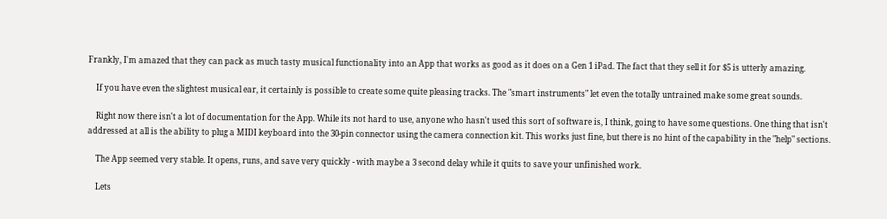Frankly, I'm amazed that they can pack as much tasty musical functionality into an App that works as good as it does on a Gen 1 iPad. The fact that they sell it for $5 is utterly amazing.

    If you have even the slightest musical ear, it certainly is possible to create some quite pleasing tracks. The "smart instruments" let even the totally untrained make some great sounds.

    Right now there isn't a lot of documentation for the App. While its not hard to use, anyone who hasn't used this sort of software is, I think, going to have some questions. One thing that isn't addressed at all is the ability to plug a MIDI keyboard into the 30-pin connector using the camera connection kit. This works just fine, but there is no hint of the capability in the "help" sections.

    The App seemed very stable. It opens, runs, and save very quickly - with maybe a 3 second delay while it quits to save your unfinished work.

    Lets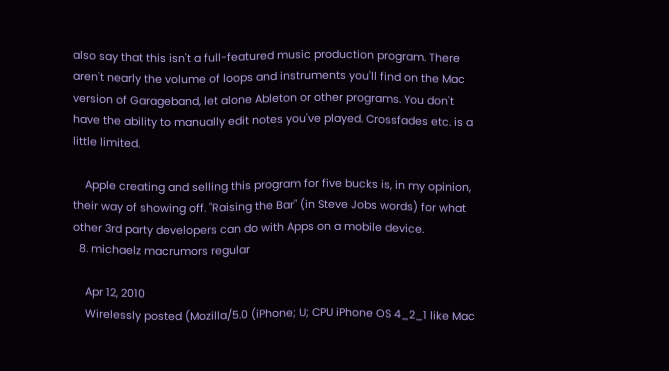also say that this isn't a full-featured music production program. There aren't nearly the volume of loops and instruments you'll find on the Mac version of Garageband, let alone Ableton or other programs. You don't have the ability to manually edit notes you've played. Crossfades etc. is a little limited.

    Apple creating and selling this program for five bucks is, in my opinion, their way of showing off. "Raising the Bar" (in Steve Jobs words) for what other 3rd party developers can do with Apps on a mobile device.
  8. michaelz macrumors regular

    Apr 12, 2010
    Wirelessly posted (Mozilla/5.0 (iPhone; U; CPU iPhone OS 4_2_1 like Mac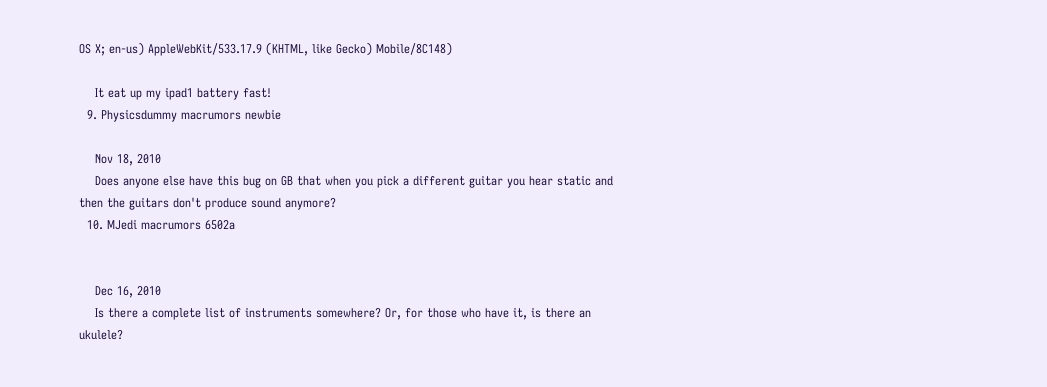OS X; en-us) AppleWebKit/533.17.9 (KHTML, like Gecko) Mobile/8C148)

    It eat up my ipad1 battery fast!
  9. Physicsdummy macrumors newbie

    Nov 18, 2010
    Does anyone else have this bug on GB that when you pick a different guitar you hear static and then the guitars don't produce sound anymore?
  10. MJedi macrumors 6502a


    Dec 16, 2010
    Is there a complete list of instruments somewhere? Or, for those who have it, is there an ukulele?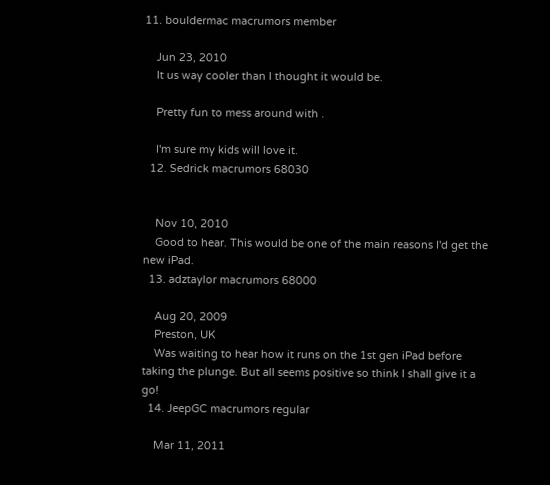11. bouldermac macrumors member

    Jun 23, 2010
    It us way cooler than I thought it would be.

    Pretty fun to mess around with .

    I'm sure my kids will love it.
  12. Sedrick macrumors 68030


    Nov 10, 2010
    Good to hear. This would be one of the main reasons I'd get the new iPad.
  13. adztaylor macrumors 68000

    Aug 20, 2009
    Preston, UK
    Was waiting to hear how it runs on the 1st gen iPad before taking the plunge. But all seems positive so think I shall give it a go!
  14. JeepGC macrumors regular

    Mar 11, 2011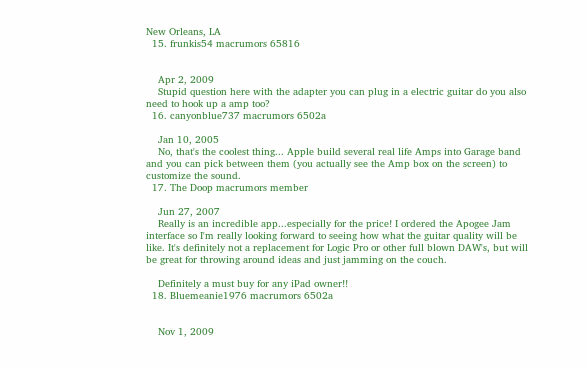New Orleans, LA
  15. frunkis54 macrumors 65816


    Apr 2, 2009
    Stupid question here with the adapter you can plug in a electric guitar do you also need to hook up a amp too?
  16. canyonblue737 macrumors 6502a

    Jan 10, 2005
    No, that's the coolest thing... Apple build several real life Amps into Garage band and you can pick between them (you actually see the Amp box on the screen) to customize the sound.
  17. The Doop macrumors member

    Jun 27, 2007
    Really is an incredible app...especially for the price! I ordered the Apogee Jam interface so I'm really looking forward to seeing how what the guitar quality will be like. It's definitely not a replacement for Logic Pro or other full blown DAW's, but will be great for throwing around ideas and just jamming on the couch.

    Definitely a must buy for any iPad owner!!
  18. Bluemeanie1976 macrumors 6502a


    Nov 1, 2009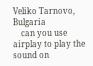Veliko Tarnovo, Bulgaria
    can you use airplay to play the sound on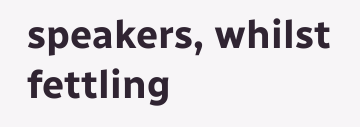speakers, whilst fettling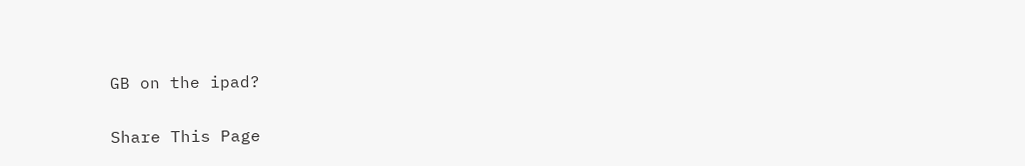GB on the ipad?

Share This Page